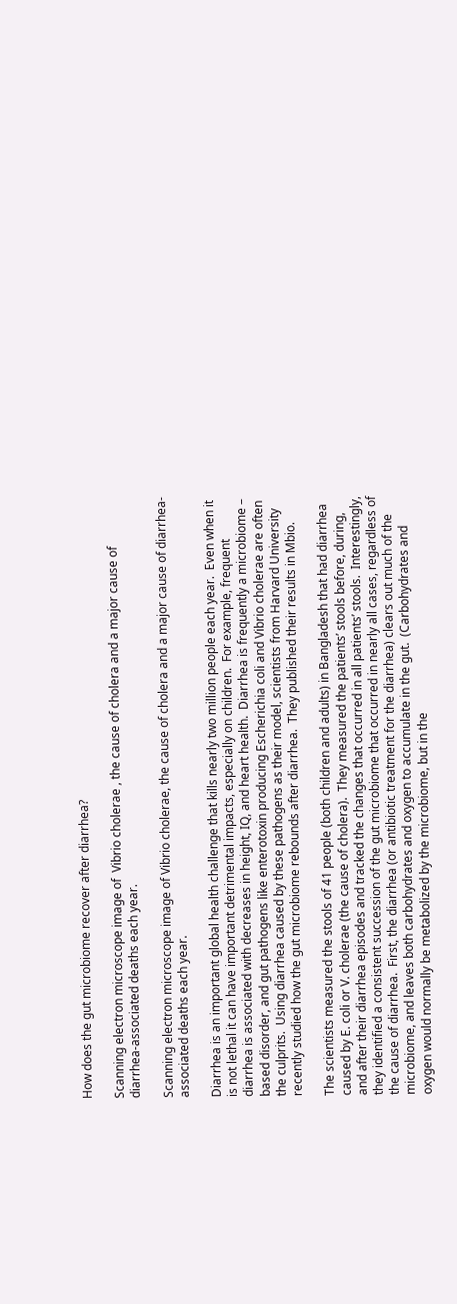How does the gut microbiome recover after diarrhea?

Scanning electron microscope image of  Vibrio cholerae , the cause of cholera and a major cause of diarrhea-associated deaths each year.

Scanning electron microscope image of Vibrio cholerae, the cause of cholera and a major cause of diarrhea-associated deaths each year.

Diarrhea is an important global health challenge that kills nearly two million people each year.  Even when it is not lethal it can have important detrimental impacts, especially on children.  For example, frequent diarrhea is associated with decreases in height, IQ, and heart health.  Diarrhea is frequently a microbiome – based disorder, and gut pathogens like enterotoxin producing Escherichia coli and Vibrio cholerae are often the culprits.  Using diarrhea caused by these pathogens as their model, scientists from Harvard University recently studied how the gut microbiome rebounds after diarrhea.  They published their results in Mbio.

The scientists measured the stools of 41 people (both children and adults) in Bangladesh that had diarrhea caused by E. coli or V. cholerae (the cause of cholera).  They measured the patients’ stools before, during, and after their diarrhea episodes and tracked the changes that occurred in all patients’ stools.  Interestingly, they identified a consistent succession of the gut microbiome that occurred in nearly all cases, regardless of the cause of diarrhea.  First, the diarrhea (or antibiotic treatment for the diarrhea) clears out much of the microbiome, and leaves both carbohydrates and oxygen to accumulate in the gut.  (Carbohydrates and oxygen would normally be metabolized by the microbiome, but in the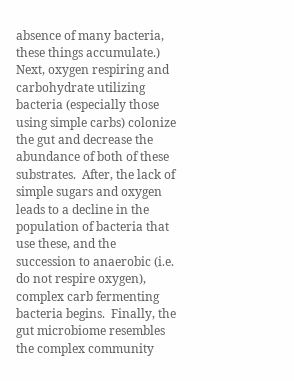absence of many bacteria, these things accumulate.)  Next, oxygen respiring and carbohydrate utilizing bacteria (especially those using simple carbs) colonize the gut and decrease the abundance of both of these substrates.  After, the lack of simple sugars and oxygen leads to a decline in the population of bacteria that use these, and the succession to anaerobic (i.e. do not respire oxygen), complex carb fermenting bacteria begins.  Finally, the gut microbiome resembles the complex community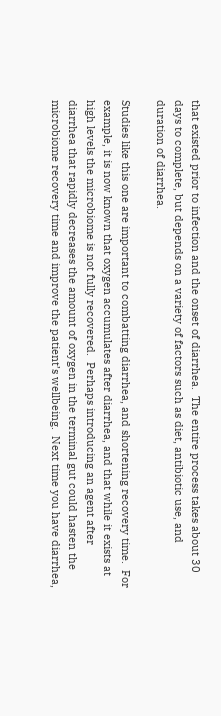that existed prior to infection and the onset of diarrhea.  The entire process takes about 30 days to complete, but depends on a variety of factors such as diet, antibiotic use, and duration of diarrhea.

Studies like this one are important to combatting diarrhea, and shortening recovery time.  For example, it is now known that oxygen accumulates after diarrhea, and that while it exists at high levels the microbiome is not fully recovered.  Perhaps introducing an agent after diarrhea that rapidly decreases the amount of oxygen in the terminal gut could hasten the microbiome recovery time and improve the patient’s wellbeing.  Next time you have diarrhea,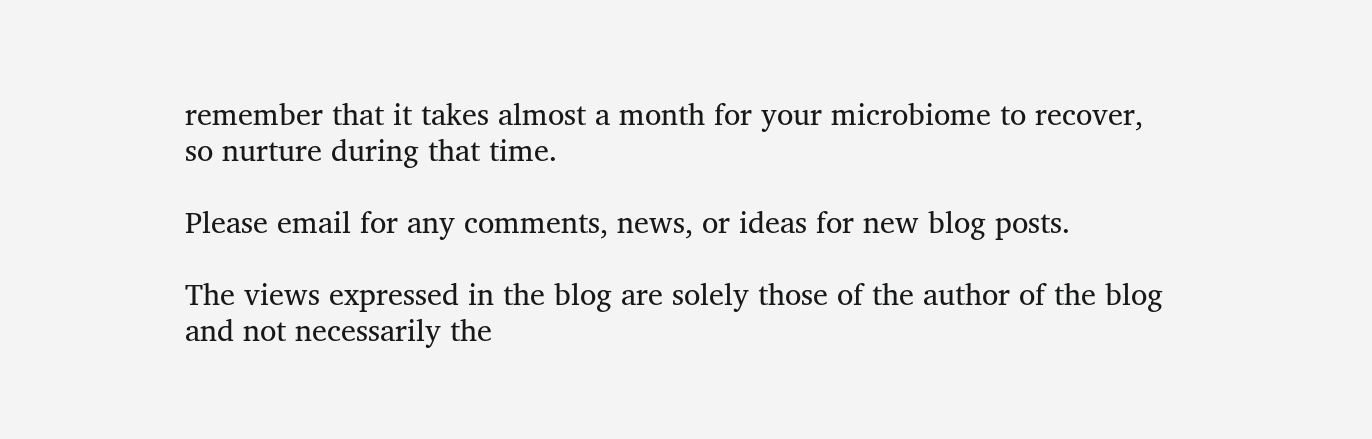remember that it takes almost a month for your microbiome to recover, so nurture during that time.

Please email for any comments, news, or ideas for new blog posts.

The views expressed in the blog are solely those of the author of the blog and not necessarily the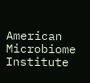American Microbiome Institute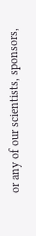or any of our scientists, sponsors,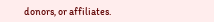donors, or affiliates.